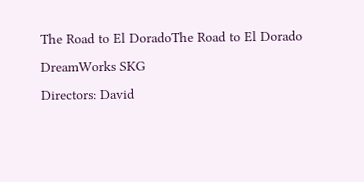The Road to El DoradoThe Road to El Dorado
DreamWorks SKG
Directors: David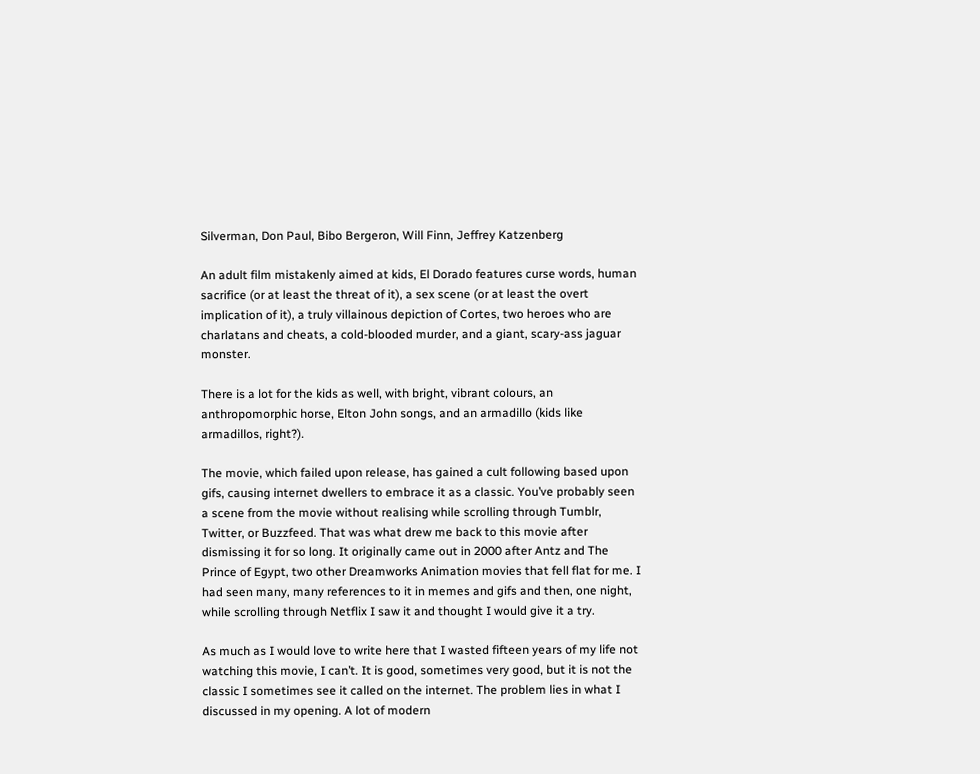Silverman, Don Paul, Bibo Bergeron, Will Finn, Jeffrey Katzenberg

An adult film mistakenly aimed at kids, El Dorado features curse words, human sacrifice (or at least the threat of it), a sex scene (or at least the overt implication of it), a truly villainous depiction of Cortes, two heroes who are charlatans and cheats, a cold-blooded murder, and a giant, scary-ass jaguar monster.

There is a lot for the kids as well, with bright, vibrant colours, an anthropomorphic horse, Elton John songs, and an armadillo (kids like armadillos, right?).

The movie, which failed upon release, has gained a cult following based upon gifs, causing internet dwellers to embrace it as a classic. You’ve probably seen a scene from the movie without realising while scrolling through Tumblr, Twitter, or Buzzfeed. That was what drew me back to this movie after dismissing it for so long. It originally came out in 2000 after Antz and The Prince of Egypt, two other Dreamworks Animation movies that fell flat for me. I had seen many, many references to it in memes and gifs and then, one night, while scrolling through Netflix I saw it and thought I would give it a try.

As much as I would love to write here that I wasted fifteen years of my life not watching this movie, I can’t. It is good, sometimes very good, but it is not the classic I sometimes see it called on the internet. The problem lies in what I discussed in my opening. A lot of modern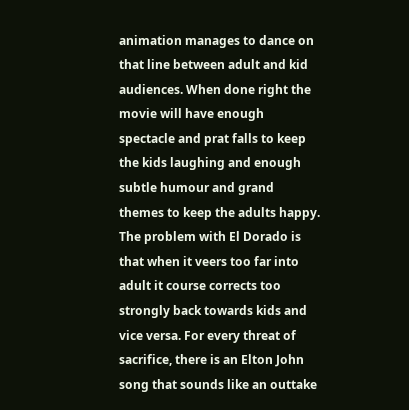animation manages to dance on that line between adult and kid audiences. When done right the movie will have enough spectacle and prat falls to keep the kids laughing and enough subtle humour and grand themes to keep the adults happy. The problem with El Dorado is that when it veers too far into adult it course corrects too strongly back towards kids and vice versa. For every threat of sacrifice, there is an Elton John song that sounds like an outtake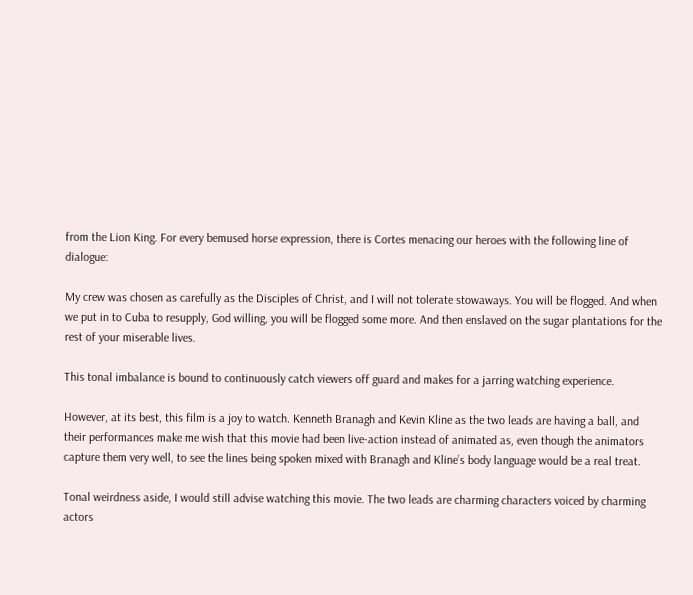from the Lion King. For every bemused horse expression, there is Cortes menacing our heroes with the following line of dialogue:

My crew was chosen as carefully as the Disciples of Christ, and I will not tolerate stowaways. You will be flogged. And when we put in to Cuba to resupply, God willing, you will be flogged some more. And then enslaved on the sugar plantations for the rest of your miserable lives.

This tonal imbalance is bound to continuously catch viewers off guard and makes for a jarring watching experience.

However, at its best, this film is a joy to watch. Kenneth Branagh and Kevin Kline as the two leads are having a ball, and their performances make me wish that this movie had been live-action instead of animated as, even though the animators capture them very well, to see the lines being spoken mixed with Branagh and Kline’s body language would be a real treat.

Tonal weirdness aside, I would still advise watching this movie. The two leads are charming characters voiced by charming actors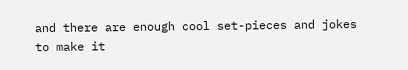and there are enough cool set-pieces and jokes to make it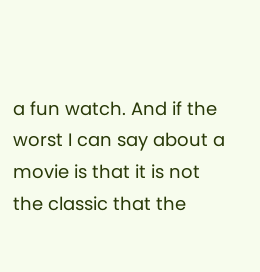a fun watch. And if the worst I can say about a movie is that it is not the classic that the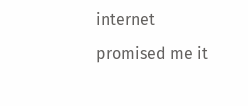internet promised me it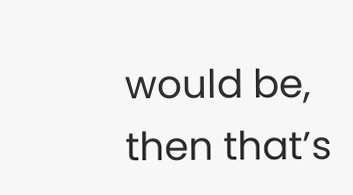would be, then that’s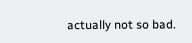actually not so bad.